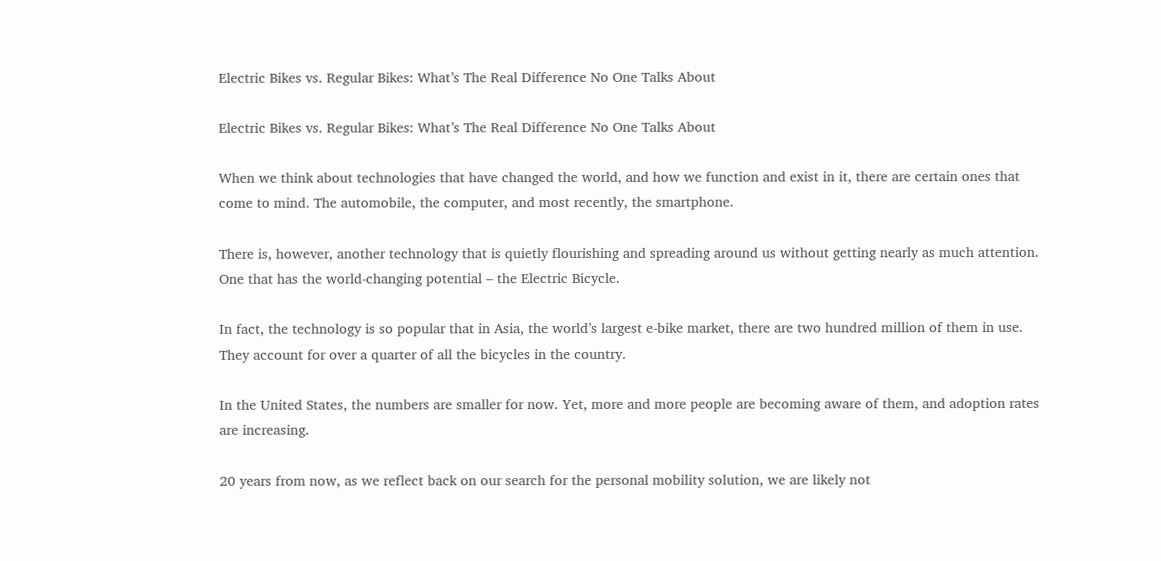Electric Bikes vs. Regular Bikes: What’s The Real Difference No One Talks About

Electric Bikes vs. Regular Bikes: What’s The Real Difference No One Talks About

When we think about technologies that have changed the world, and how we function and exist in it, there are certain ones that come to mind. The automobile, the computer, and most recently, the smartphone.

There is, however, another technology that is quietly flourishing and spreading around us without getting nearly as much attention. One that has the world-changing potential – the Electric Bicycle.

In fact, the technology is so popular that in Asia, the world’s largest e-bike market, there are two hundred million of them in use. They account for over a quarter of all the bicycles in the country.

In the United States, the numbers are smaller for now. Yet, more and more people are becoming aware of them, and adoption rates are increasing.

20 years from now, as we reflect back on our search for the personal mobility solution, we are likely not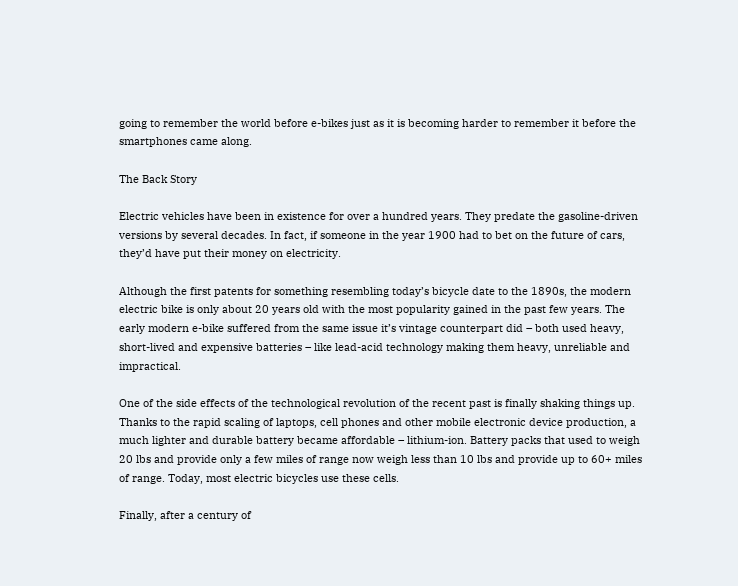going to remember the world before e-bikes just as it is becoming harder to remember it before the smartphones came along.

The Back Story

Electric vehicles have been in existence for over a hundred years. They predate the gasoline-driven versions by several decades. In fact, if someone in the year 1900 had to bet on the future of cars, they’d have put their money on electricity.

Although the first patents for something resembling today’s bicycle date to the 1890s, the modern electric bike is only about 20 years old with the most popularity gained in the past few years. The early modern e-bike suffered from the same issue it’s vintage counterpart did – both used heavy, short-lived and expensive batteries – like lead-acid technology making them heavy, unreliable and impractical.

One of the side effects of the technological revolution of the recent past is finally shaking things up. Thanks to the rapid scaling of laptops, cell phones and other mobile electronic device production, a much lighter and durable battery became affordable – lithium-ion. Battery packs that used to weigh 20 lbs and provide only a few miles of range now weigh less than 10 lbs and provide up to 60+ miles of range. Today, most electric bicycles use these cells.

Finally, after a century of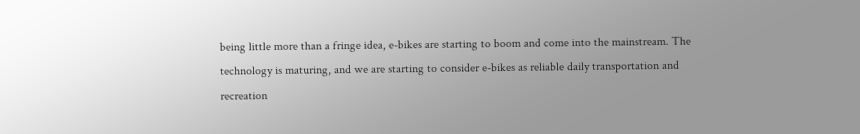being little more than a fringe idea, e-bikes are starting to boom and come into the mainstream. The technology is maturing, and we are starting to consider e-bikes as reliable daily transportation and recreation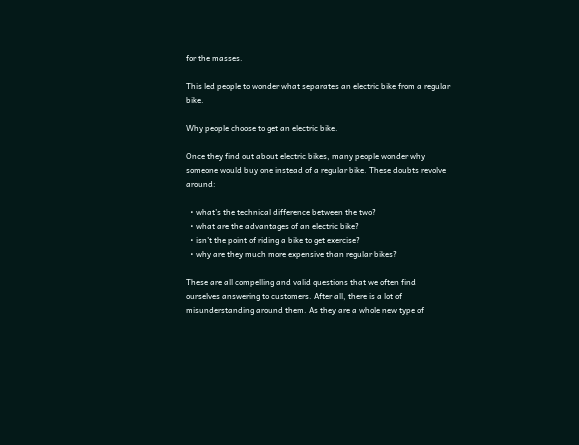for the masses.

This led people to wonder what separates an electric bike from a regular bike.

Why people choose to get an electric bike.

Once they find out about electric bikes, many people wonder why someone would buy one instead of a regular bike. These doubts revolve around:

  • what’s the technical difference between the two?
  • what are the advantages of an electric bike?
  • isn’t the point of riding a bike to get exercise?
  • why are they much more expensive than regular bikes?

These are all compelling and valid questions that we often find ourselves answering to customers. After all, there is a lot of misunderstanding around them. As they are a whole new type of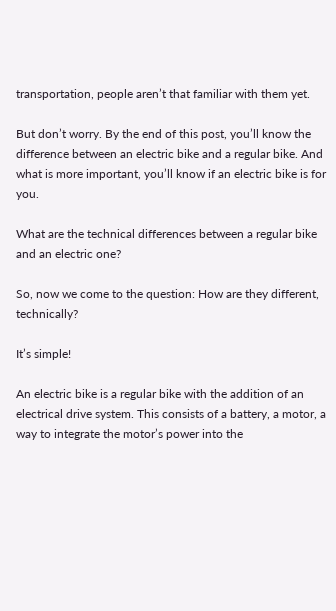transportation, people aren’t that familiar with them yet.

But don’t worry. By the end of this post, you’ll know the difference between an electric bike and a regular bike. And what is more important, you’ll know if an electric bike is for you.

What are the technical differences between a regular bike and an electric one?

So, now we come to the question: How are they different, technically?

It’s simple!

An electric bike is a regular bike with the addition of an electrical drive system. This consists of a battery, a motor, a way to integrate the motor’s power into the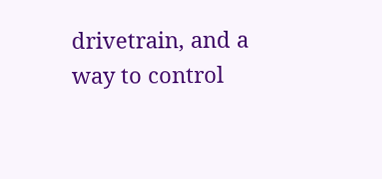drivetrain, and a way to control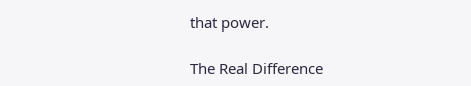that power.

The Real Difference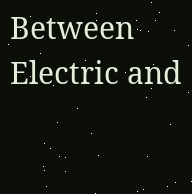Between Electric and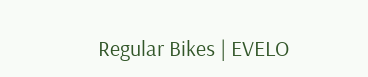Regular Bikes | EVELO